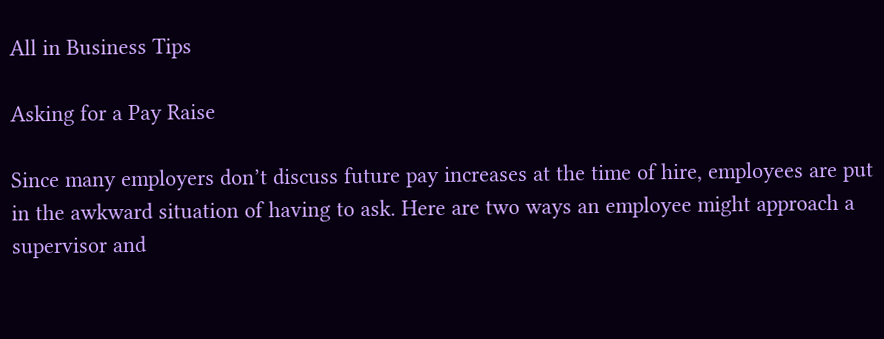All in Business Tips

Asking for a Pay Raise

Since many employers don’t discuss future pay increases at the time of hire, employees are put in the awkward situation of having to ask. Here are two ways an employee might approach a supervisor and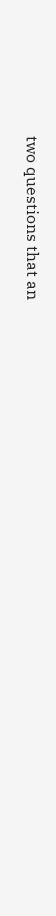two questions that an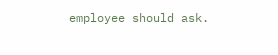employee should ask.